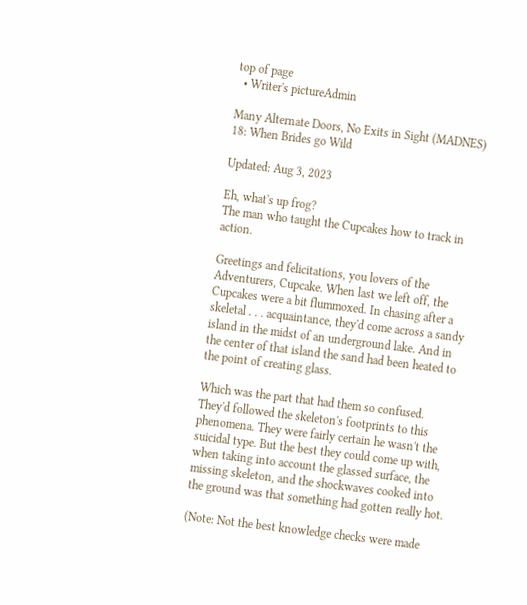top of page
  • Writer's pictureAdmin

Many Alternate Doors, No Exits in Sight (MADNES) 18: When Brides go Wild

Updated: Aug 3, 2023

Eh, what's up frog?
The man who taught the Cupcakes how to track in action.

Greetings and felicitations, you lovers of the Adventurers, Cupcake. When last we left off, the Cupcakes were a bit flummoxed. In chasing after a skeletal . . . acquaintance, they'd come across a sandy island in the midst of an underground lake. And in the center of that island the sand had been heated to the point of creating glass.

Which was the part that had them so confused. They'd followed the skeleton's footprints to this phenomena. They were fairly certain he wasn't the suicidal type. But the best they could come up with, when taking into account the glassed surface, the missing skeleton, and the shockwaves cooked into the ground was that something had gotten really hot.

(Note: Not the best knowledge checks were made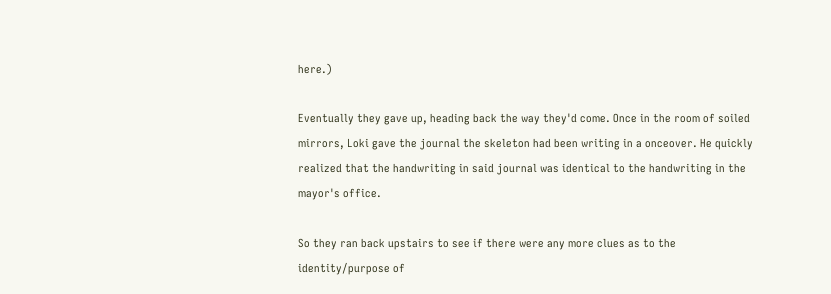here.)

Eventually they gave up, heading back the way they'd come. Once in the room of soiled mirrors, Loki gave the journal the skeleton had been writing in a onceover. He quickly realized that the handwriting in said journal was identical to the handwriting in the mayor's office.

So they ran back upstairs to see if there were any more clues as to the identity/purpose of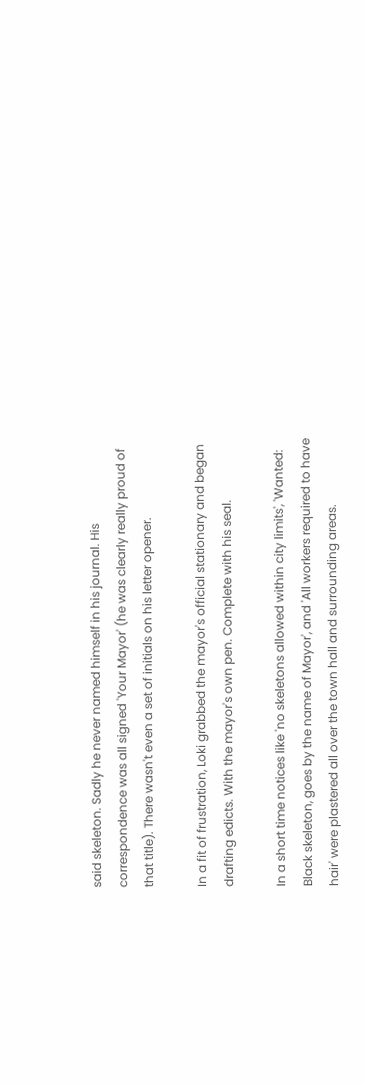said skeleton. Sadly he never named himself in his journal. His correspondence was all signed 'Your Mayor' (he was clearly really proud of that title). There wasn't even a set of initials on his letter opener.

In a fit of frustration, Loki grabbed the mayor's official stationary and began drafting edicts. With the mayor's own pen. Complete with his seal.

In a short time notices like 'no skeletons allowed within city limits', 'Wanted: Black skeleton, goes by the name of Mayor', and 'All workers required to have hair' were plastered all over the town hall and surrounding areas.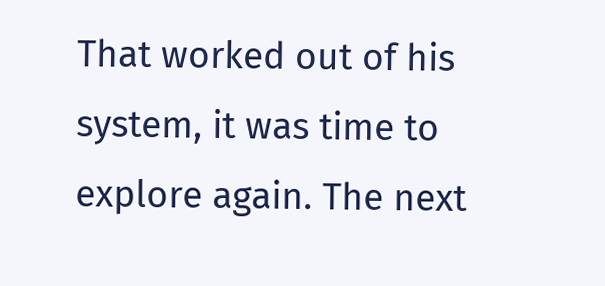That worked out of his system, it was time to explore again. The next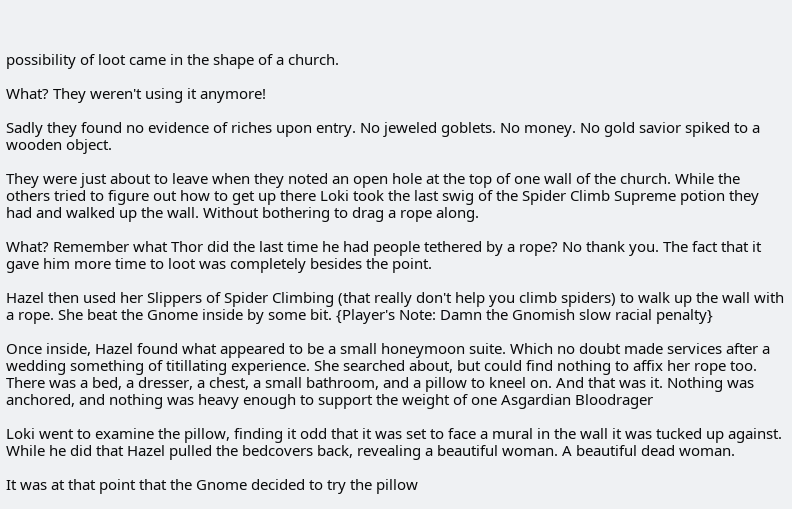possibility of loot came in the shape of a church.

What? They weren't using it anymore!

Sadly they found no evidence of riches upon entry. No jeweled goblets. No money. No gold savior spiked to a wooden object.

They were just about to leave when they noted an open hole at the top of one wall of the church. While the others tried to figure out how to get up there Loki took the last swig of the Spider Climb Supreme potion they had and walked up the wall. Without bothering to drag a rope along.

What? Remember what Thor did the last time he had people tethered by a rope? No thank you. The fact that it gave him more time to loot was completely besides the point.

Hazel then used her Slippers of Spider Climbing (that really don't help you climb spiders) to walk up the wall with a rope. She beat the Gnome inside by some bit. {Player's Note: Damn the Gnomish slow racial penalty}

Once inside, Hazel found what appeared to be a small honeymoon suite. Which no doubt made services after a wedding something of titillating experience. She searched about, but could find nothing to affix her rope too. There was a bed, a dresser, a chest, a small bathroom, and a pillow to kneel on. And that was it. Nothing was anchored, and nothing was heavy enough to support the weight of one Asgardian Bloodrager

Loki went to examine the pillow, finding it odd that it was set to face a mural in the wall it was tucked up against. While he did that Hazel pulled the bedcovers back, revealing a beautiful woman. A beautiful dead woman.

It was at that point that the Gnome decided to try the pillow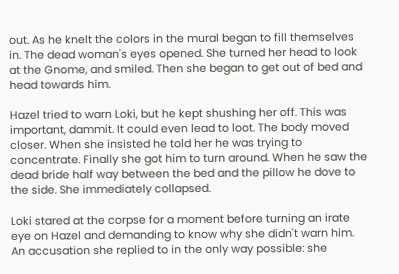out. As he knelt the colors in the mural began to fill themselves in. The dead woman's eyes opened. She turned her head to look at the Gnome, and smiled. Then she began to get out of bed and head towards him.

Hazel tried to warn Loki, but he kept shushing her off. This was important, dammit. It could even lead to loot. The body moved closer. When she insisted he told her he was trying to concentrate. Finally she got him to turn around. When he saw the dead bride half way between the bed and the pillow he dove to the side. She immediately collapsed.

Loki stared at the corpse for a moment before turning an irate eye on Hazel and demanding to know why she didn't warn him. An accusation she replied to in the only way possible: she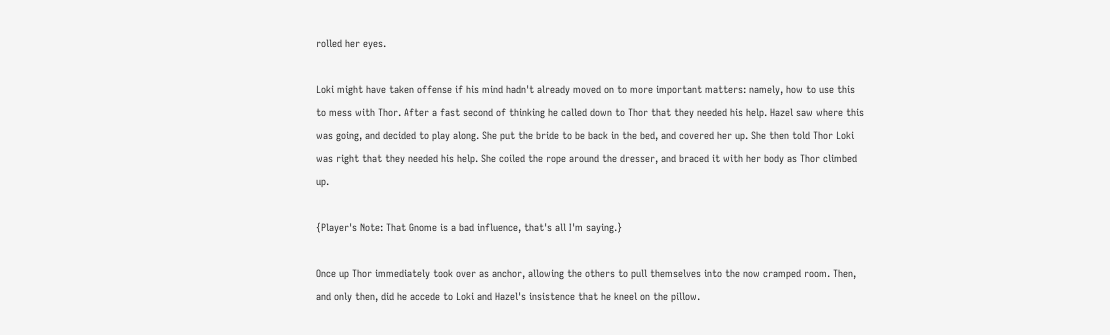rolled her eyes.

Loki might have taken offense if his mind hadn't already moved on to more important matters: namely, how to use this to mess with Thor. After a fast second of thinking he called down to Thor that they needed his help. Hazel saw where this was going, and decided to play along. She put the bride to be back in the bed, and covered her up. She then told Thor Loki was right that they needed his help. She coiled the rope around the dresser, and braced it with her body as Thor climbed up.

{Player's Note: That Gnome is a bad influence, that's all I'm saying.}

Once up Thor immediately took over as anchor, allowing the others to pull themselves into the now cramped room. Then, and only then, did he accede to Loki and Hazel's insistence that he kneel on the pillow.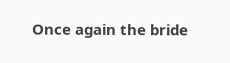Once again the bride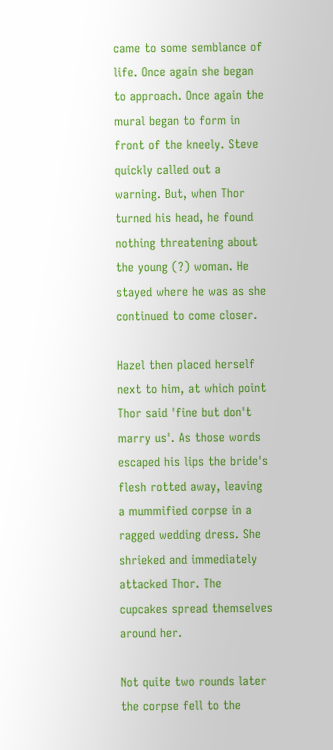came to some semblance of life. Once again she began to approach. Once again the mural began to form in front of the kneely. Steve quickly called out a warning. But, when Thor turned his head, he found nothing threatening about the young (?) woman. He stayed where he was as she continued to come closer.

Hazel then placed herself next to him, at which point Thor said 'fine but don't marry us'. As those words escaped his lips the bride's flesh rotted away, leaving a mummified corpse in a ragged wedding dress. She shrieked and immediately attacked Thor. The cupcakes spread themselves around her.

Not quite two rounds later the corpse fell to the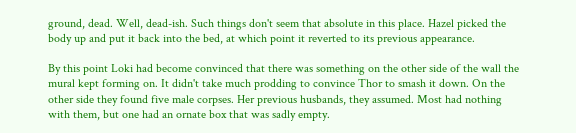ground, dead. Well, dead-ish. Such things don't seem that absolute in this place. Hazel picked the body up and put it back into the bed, at which point it reverted to its previous appearance.

By this point Loki had become convinced that there was something on the other side of the wall the mural kept forming on. It didn't take much prodding to convince Thor to smash it down. On the other side they found five male corpses. Her previous husbands, they assumed. Most had nothing with them, but one had an ornate box that was sadly empty.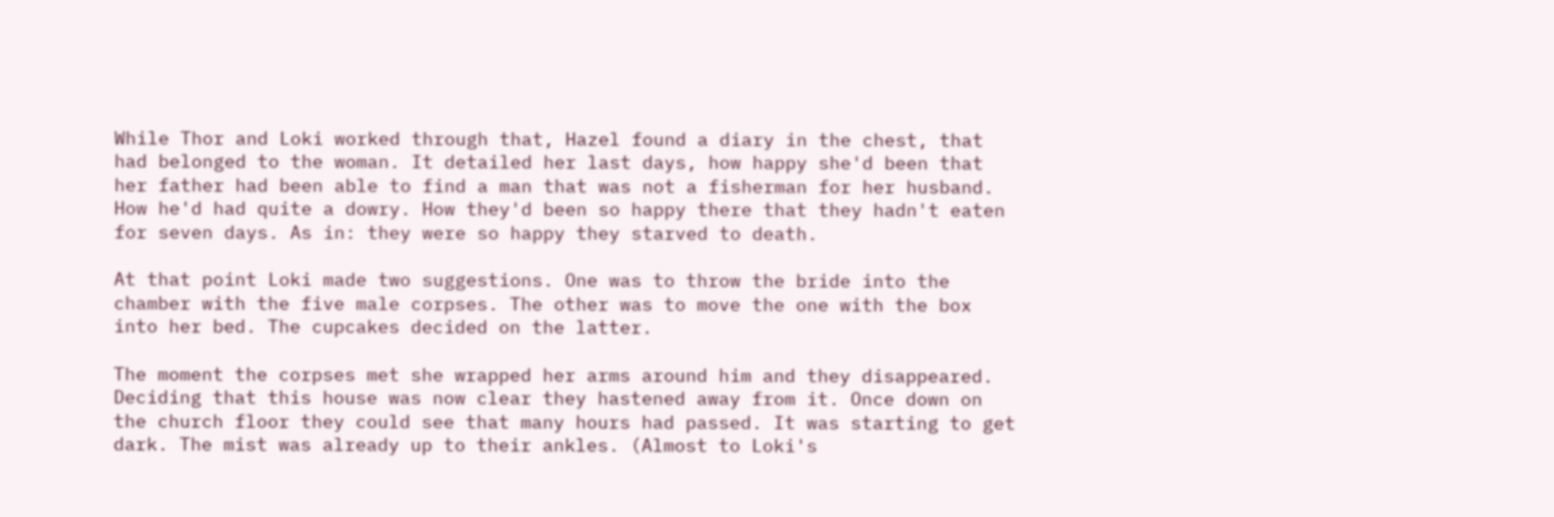While Thor and Loki worked through that, Hazel found a diary in the chest, that had belonged to the woman. It detailed her last days, how happy she'd been that her father had been able to find a man that was not a fisherman for her husband. How he'd had quite a dowry. How they'd been so happy there that they hadn't eaten for seven days. As in: they were so happy they starved to death.

At that point Loki made two suggestions. One was to throw the bride into the chamber with the five male corpses. The other was to move the one with the box into her bed. The cupcakes decided on the latter.

The moment the corpses met she wrapped her arms around him and they disappeared. Deciding that this house was now clear they hastened away from it. Once down on the church floor they could see that many hours had passed. It was starting to get dark. The mist was already up to their ankles. (Almost to Loki's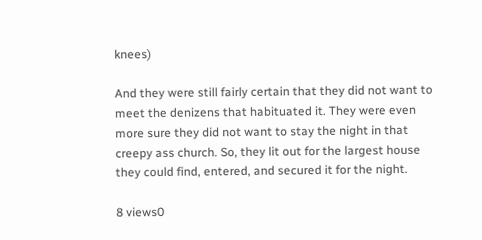knees)

And they were still fairly certain that they did not want to meet the denizens that habituated it. They were even more sure they did not want to stay the night in that creepy ass church. So, they lit out for the largest house they could find, entered, and secured it for the night.

8 views0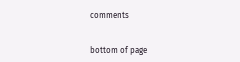comments


bottom of page